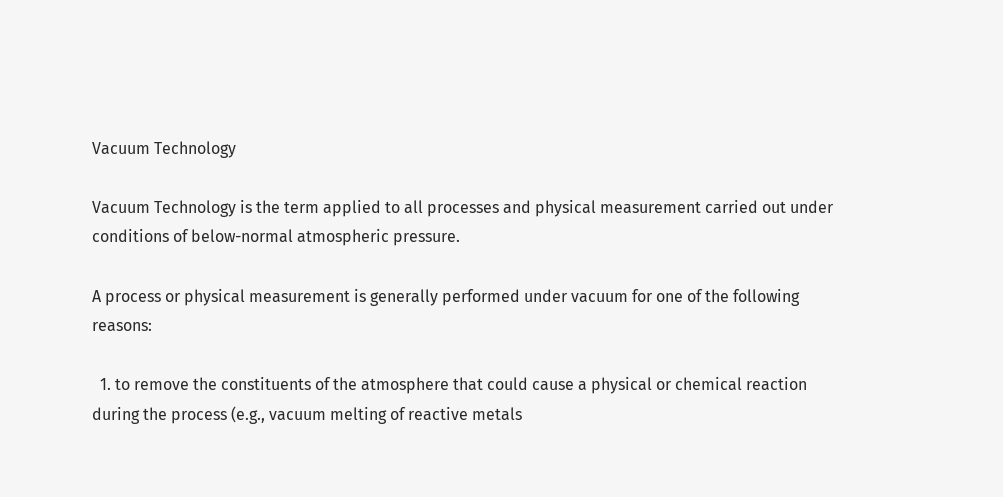Vacuum Technology

Vacuum Technology is the term applied to all processes and physical measurement carried out under conditions of below-normal atmospheric pressure.

A process or physical measurement is generally performed under vacuum for one of the following reasons:

  1. to remove the constituents of the atmosphere that could cause a physical or chemical reaction during the process (e.g., vacuum melting of reactive metals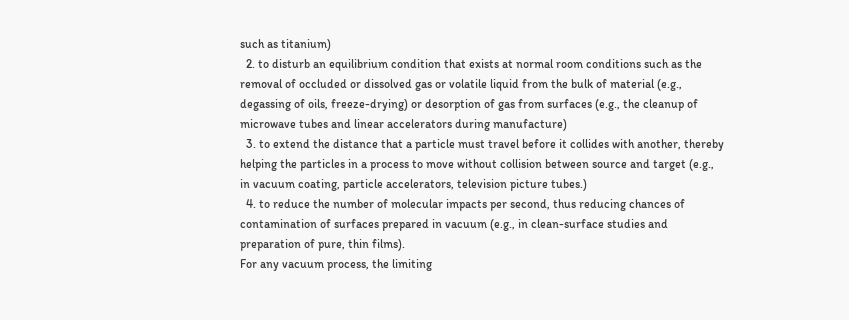such as titanium)
  2. to disturb an equilibrium condition that exists at normal room conditions such as the removal of occluded or dissolved gas or volatile liquid from the bulk of material (e.g., degassing of oils, freeze-drying) or desorption of gas from surfaces (e.g., the cleanup of microwave tubes and linear accelerators during manufacture)
  3. to extend the distance that a particle must travel before it collides with another, thereby helping the particles in a process to move without collision between source and target (e.g., in vacuum coating, particle accelerators, television picture tubes.)
  4. to reduce the number of molecular impacts per second, thus reducing chances of contamination of surfaces prepared in vacuum (e.g., in clean-surface studies and preparation of pure, thin films).
For any vacuum process, the limiting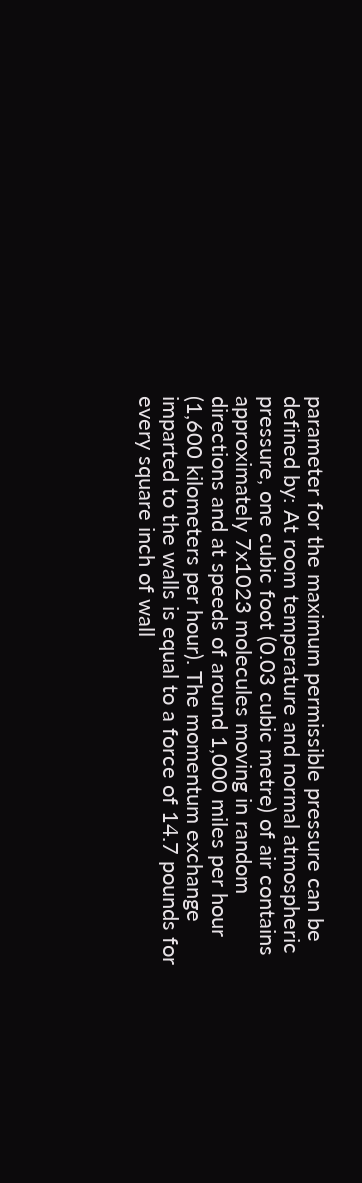parameter for the maximum permissible pressure can be defined by: At room temperature and normal atmospheric pressure, one cubic foot (0.03 cubic metre) of air contains approximately 7x1023 molecules moving in random directions and at speeds of around 1,000 miles per hour (1,600 kilometers per hour). The momentum exchange imparted to the walls is equal to a force of 14.7 pounds for every square inch of wall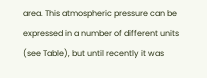area. This atmospheric pressure can be expressed in a number of different units (see Table), but until recently it was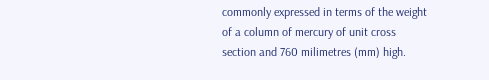commonly expressed in terms of the weight of a column of mercury of unit cross section and 760 milimetres (mm) high.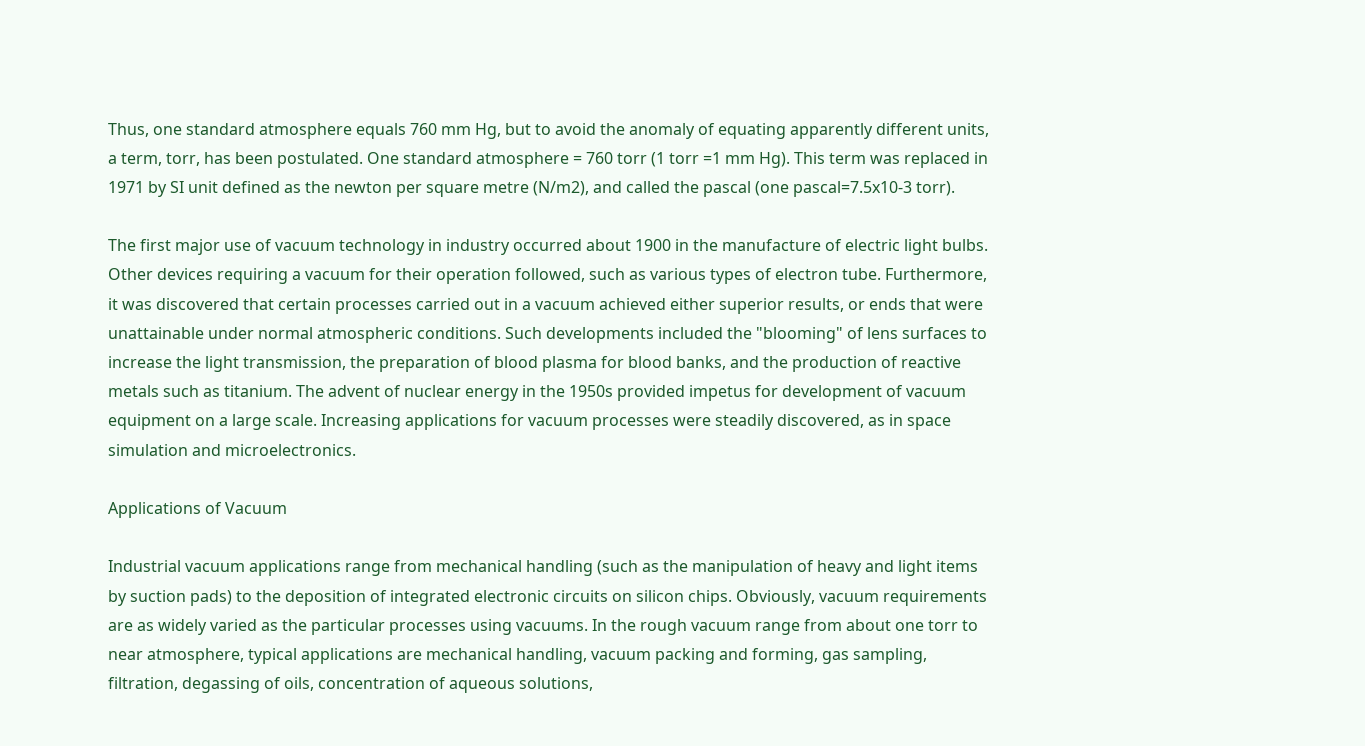Thus, one standard atmosphere equals 760 mm Hg, but to avoid the anomaly of equating apparently different units, a term, torr, has been postulated. One standard atmosphere = 760 torr (1 torr =1 mm Hg). This term was replaced in 1971 by SI unit defined as the newton per square metre (N/m2), and called the pascal (one pascal=7.5x10-3 torr).

The first major use of vacuum technology in industry occurred about 1900 in the manufacture of electric light bulbs. Other devices requiring a vacuum for their operation followed, such as various types of electron tube. Furthermore, it was discovered that certain processes carried out in a vacuum achieved either superior results, or ends that were unattainable under normal atmospheric conditions. Such developments included the "blooming" of lens surfaces to increase the light transmission, the preparation of blood plasma for blood banks, and the production of reactive metals such as titanium. The advent of nuclear energy in the 1950s provided impetus for development of vacuum equipment on a large scale. Increasing applications for vacuum processes were steadily discovered, as in space simulation and microelectronics.

Applications of Vacuum

Industrial vacuum applications range from mechanical handling (such as the manipulation of heavy and light items by suction pads) to the deposition of integrated electronic circuits on silicon chips. Obviously, vacuum requirements are as widely varied as the particular processes using vacuums. In the rough vacuum range from about one torr to near atmosphere, typical applications are mechanical handling, vacuum packing and forming, gas sampling, filtration, degassing of oils, concentration of aqueous solutions,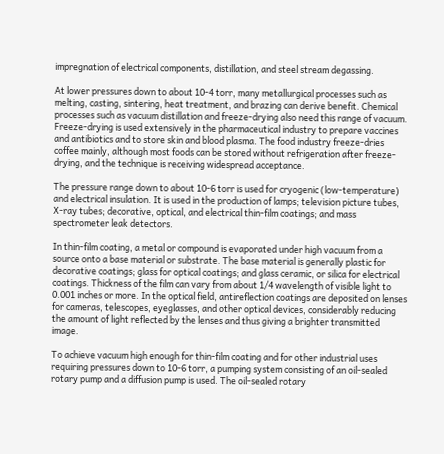impregnation of electrical components, distillation, and steel stream degassing.

At lower pressures down to about 10-4 torr, many metallurgical processes such as melting, casting, sintering, heat treatment, and brazing can derive benefit. Chemical processes such as vacuum distillation and freeze-drying also need this range of vacuum. Freeze-drying is used extensively in the pharmaceutical industry to prepare vaccines and antibiotics and to store skin and blood plasma. The food industry freeze-dries coffee mainly, although most foods can be stored without refrigeration after freeze-drying, and the technique is receiving widespread acceptance.

The pressure range down to about 10-6 torr is used for cryogenic (low-temperature) and electrical insulation. It is used in the production of lamps; television picture tubes, X-ray tubes; decorative, optical, and electrical thin-film coatings; and mass spectrometer leak detectors.

In thin-film coating, a metal or compound is evaporated under high vacuum from a source onto a base material or substrate. The base material is generally plastic for decorative coatings; glass for optical coatings; and glass ceramic, or silica for electrical coatings. Thickness of the film can vary from about 1/4 wavelength of visible light to 0.001 inches or more. In the optical field, antireflection coatings are deposited on lenses for cameras, telescopes, eyeglasses, and other optical devices, considerably reducing the amount of light reflected by the lenses and thus giving a brighter transmitted image.

To achieve vacuum high enough for thin-film coating and for other industrial uses requiring pressures down to 10-6 torr, a pumping system consisting of an oil-sealed rotary pump and a diffusion pump is used. The oil-sealed rotary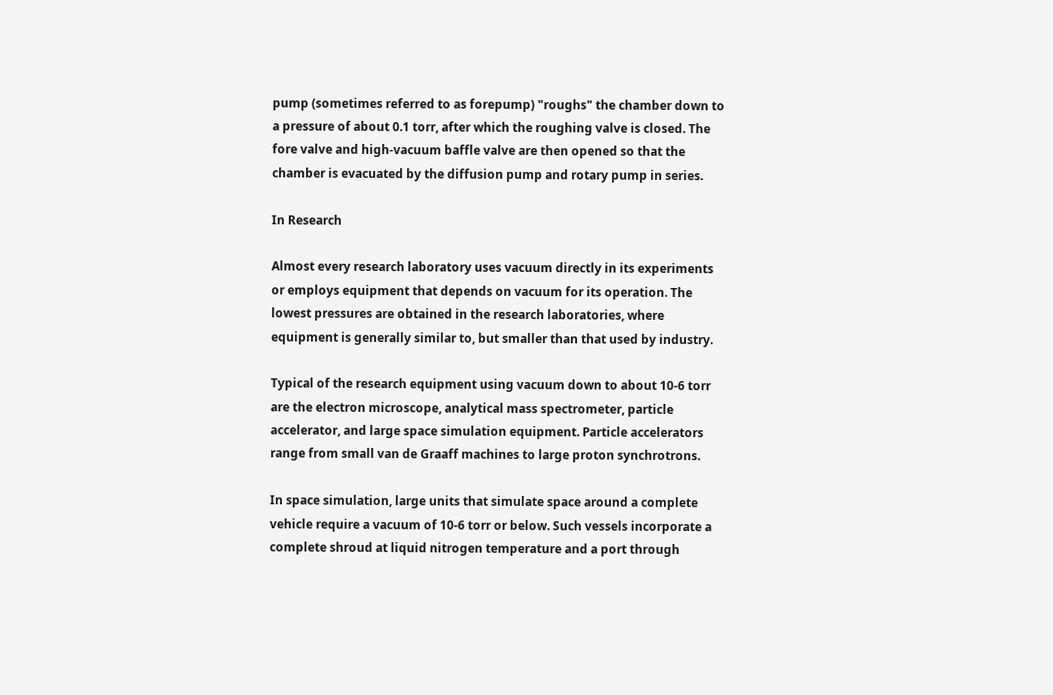pump (sometimes referred to as forepump) "roughs" the chamber down to a pressure of about 0.1 torr, after which the roughing valve is closed. The fore valve and high-vacuum baffle valve are then opened so that the chamber is evacuated by the diffusion pump and rotary pump in series.

In Research

Almost every research laboratory uses vacuum directly in its experiments or employs equipment that depends on vacuum for its operation. The lowest pressures are obtained in the research laboratories, where equipment is generally similar to, but smaller than that used by industry.

Typical of the research equipment using vacuum down to about 10-6 torr are the electron microscope, analytical mass spectrometer, particle accelerator, and large space simulation equipment. Particle accelerators range from small van de Graaff machines to large proton synchrotrons.

In space simulation, large units that simulate space around a complete vehicle require a vacuum of 10-6 torr or below. Such vessels incorporate a complete shroud at liquid nitrogen temperature and a port through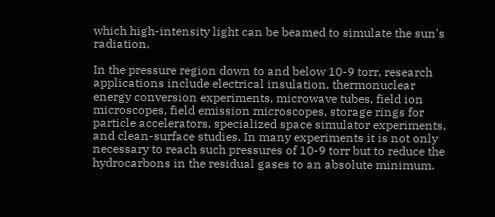which high-intensity light can be beamed to simulate the sun's radiation.

In the pressure region down to and below 10-9 torr, research applications include electrical insulation, thermonuclear energy conversion experiments, microwave tubes, field ion microscopes, field emission microscopes, storage rings for particle accelerators, specialized space simulator experiments, and clean-surface studies. In many experiments it is not only necessary to reach such pressures of 10-9 torr but to reduce the hydrocarbons in the residual gases to an absolute minimum.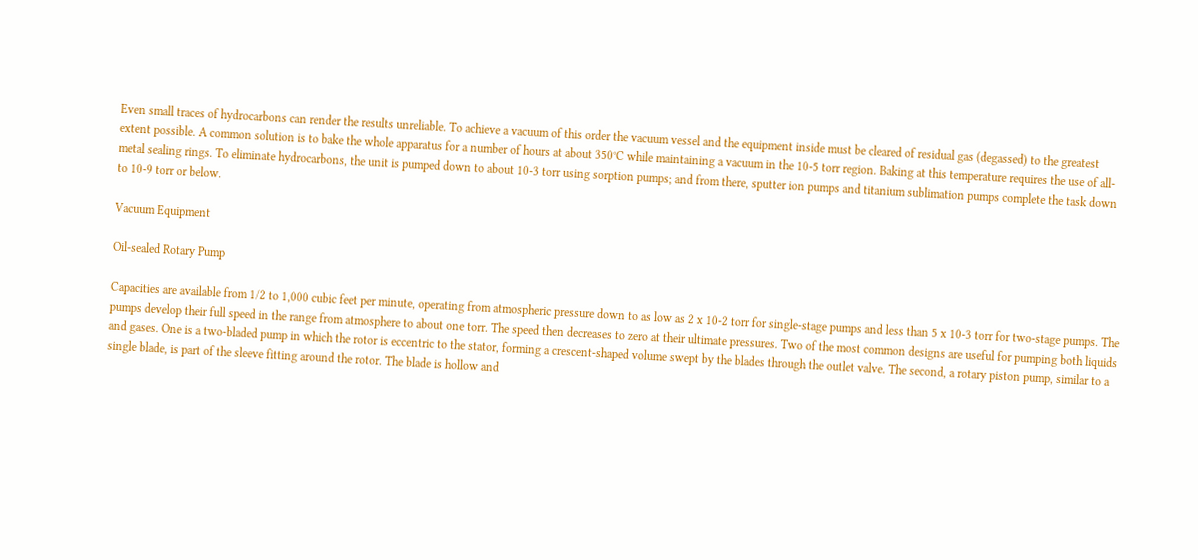Even small traces of hydrocarbons can render the results unreliable. To achieve a vacuum of this order the vacuum vessel and the equipment inside must be cleared of residual gas (degassed) to the greatest extent possible. A common solution is to bake the whole apparatus for a number of hours at about 350°C while maintaining a vacuum in the 10-5 torr region. Baking at this temperature requires the use of all-metal sealing rings. To eliminate hydrocarbons, the unit is pumped down to about 10-3 torr using sorption pumps; and from there, sputter ion pumps and titanium sublimation pumps complete the task down to 10-9 torr or below.

Vacuum Equipment

Oil-sealed Rotary Pump

Capacities are available from 1/2 to 1,000 cubic feet per minute, operating from atmospheric pressure down to as low as 2 x 10-2 torr for single-stage pumps and less than 5 x 10-3 torr for two-stage pumps. The pumps develop their full speed in the range from atmosphere to about one torr. The speed then decreases to zero at their ultimate pressures. Two of the most common designs are useful for pumping both liquids and gases. One is a two-bladed pump in which the rotor is eccentric to the stator, forming a crescent-shaped volume swept by the blades through the outlet valve. The second, a rotary piston pump, similar to a single blade, is part of the sleeve fitting around the rotor. The blade is hollow and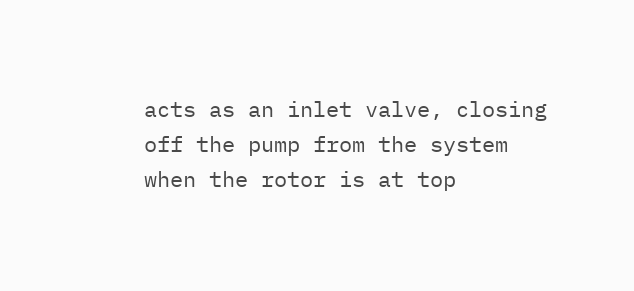acts as an inlet valve, closing off the pump from the system when the rotor is at top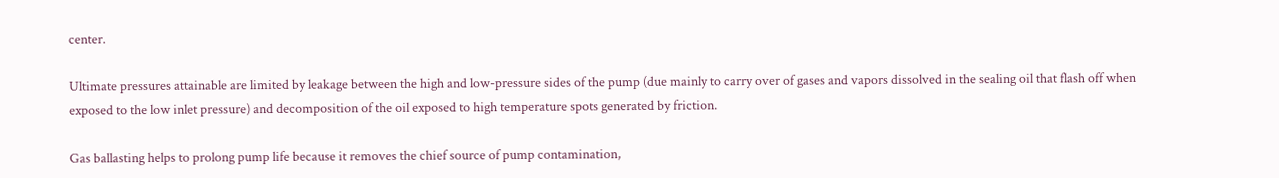center.

Ultimate pressures attainable are limited by leakage between the high and low-pressure sides of the pump (due mainly to carry over of gases and vapors dissolved in the sealing oil that flash off when exposed to the low inlet pressure) and decomposition of the oil exposed to high temperature spots generated by friction.

Gas ballasting helps to prolong pump life because it removes the chief source of pump contamination,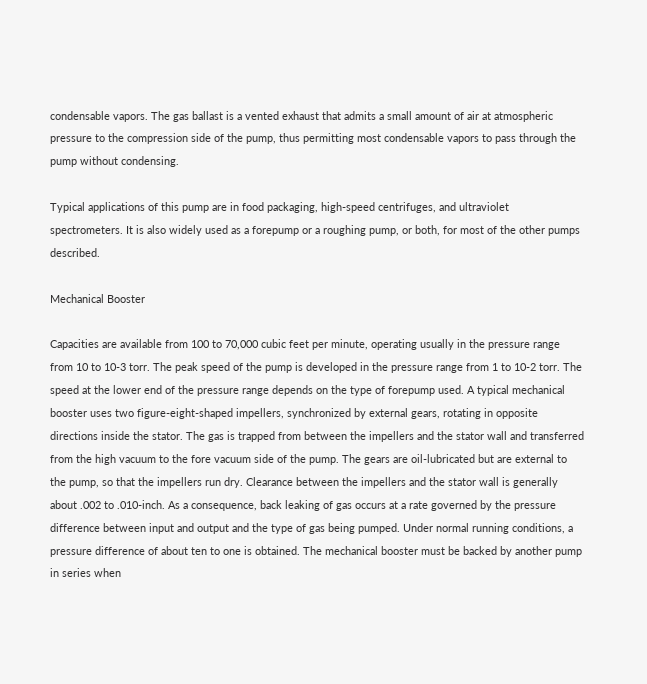condensable vapors. The gas ballast is a vented exhaust that admits a small amount of air at atmospheric pressure to the compression side of the pump, thus permitting most condensable vapors to pass through the pump without condensing.

Typical applications of this pump are in food packaging, high-speed centrifuges, and ultraviolet spectrometers. It is also widely used as a forepump or a roughing pump, or both, for most of the other pumps described.

Mechanical Booster

Capacities are available from 100 to 70,000 cubic feet per minute, operating usually in the pressure range from 10 to 10-3 torr. The peak speed of the pump is developed in the pressure range from 1 to 10-2 torr. The speed at the lower end of the pressure range depends on the type of forepump used. A typical mechanical booster uses two figure-eight-shaped impellers, synchronized by external gears, rotating in opposite directions inside the stator. The gas is trapped from between the impellers and the stator wall and transferred from the high vacuum to the fore vacuum side of the pump. The gears are oil-lubricated but are external to the pump, so that the impellers run dry. Clearance between the impellers and the stator wall is generally about .002 to .010-inch. As a consequence, back leaking of gas occurs at a rate governed by the pressure difference between input and output and the type of gas being pumped. Under normal running conditions, a pressure difference of about ten to one is obtained. The mechanical booster must be backed by another pump in series when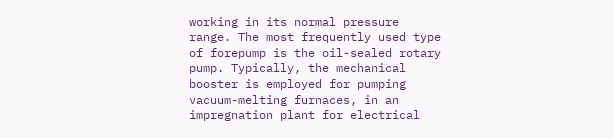working in its normal pressure range. The most frequently used type of forepump is the oil-sealed rotary pump. Typically, the mechanical booster is employed for pumping vacuum-melting furnaces, in an impregnation plant for electrical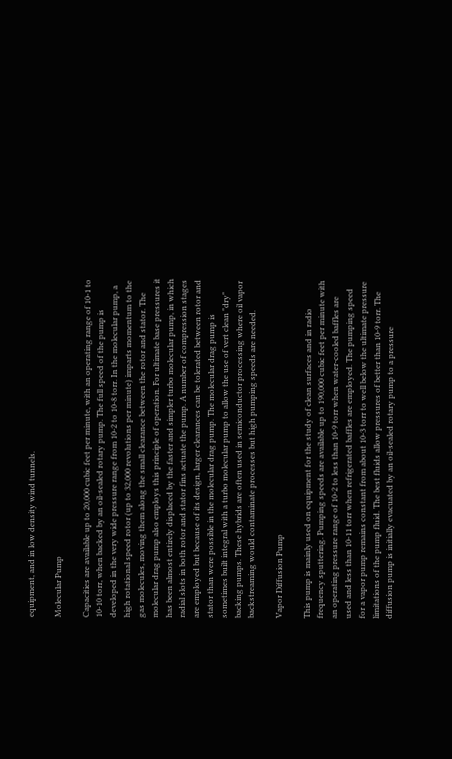equipment, and in low density wind tunnels.

Molecular Pump

Capacities are available up to 20,000 cubic feet per minute, with an operating range of 10-1 to 10-10 torr, when backed by an oil-sealed rotary pump. The full speed of the pump is developed in the very wide pressure range from 10-2 to 10-8 torr. In the molecular pump, a high rotational speed rotor (up to 32,000 revolutions per minute) imparts momentum to the gas molecules, moving them along the small clearance between the rotor and stator. The molecular drag pump also employs this principle of operation. For ultimate base pressures it has been almost entirely displaced by the faster and simpler turbo molecular pump, in which radial slots in both rotor and stator fins actuate the pump. A number of compression stages are employed but because of its design, larger clearances can be tolerated between rotor and stator than were possible in the molecular drag pump. The molecular drag pump is sometimes built integral with a turbo molecular pump to allow the use of vert clean "dry" backing pumps. These hybrids are often used in semiconductor processing where oil vapor backstreaming would contaminate processes but high pumping speeds are needed.

Vapor Diffusion Pump

This pump is mainly used on equipment for the study of clean surfaces and in radio frequency sputtering. Pumping speeds are available up to 190,000 cubic feet per minute with an operating pressure range of 10-2 to less than 10-9 torr when water-cooled baffles are used and less than 10-11 torr when refrigerated baffles are employed. The pumping speed for a vapor pump remains constant from about 10-3 torr to well below the ultimate pressure limitations of the pump fluid. The best fluids allow pressures of better than 10-9 torr. The diffusion pump is initially evacuated by an oil-sealed rotary pump to a pressure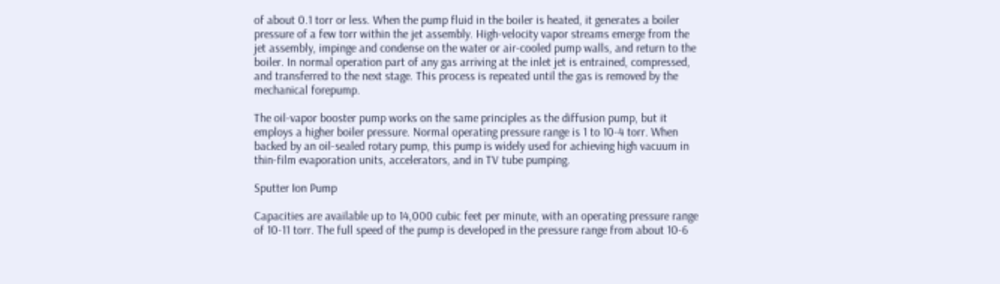of about 0.1 torr or less. When the pump fluid in the boiler is heated, it generates a boiler pressure of a few torr within the jet assembly. High-velocity vapor streams emerge from the jet assembly, impinge and condense on the water or air-cooled pump walls, and return to the boiler. In normal operation part of any gas arriving at the inlet jet is entrained, compressed, and transferred to the next stage. This process is repeated until the gas is removed by the mechanical forepump.

The oil-vapor booster pump works on the same principles as the diffusion pump, but it employs a higher boiler pressure. Normal operating pressure range is 1 to 10-4 torr. When backed by an oil-sealed rotary pump, this pump is widely used for achieving high vacuum in thin-film evaporation units, accelerators, and in TV tube pumping.

Sputter Ion Pump

Capacities are available up to 14,000 cubic feet per minute, with an operating pressure range of 10-11 torr. The full speed of the pump is developed in the pressure range from about 10-6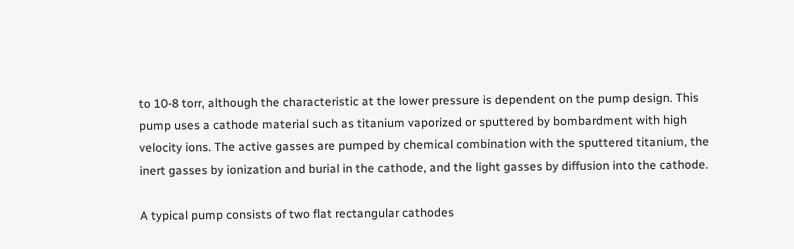to 10-8 torr, although the characteristic at the lower pressure is dependent on the pump design. This pump uses a cathode material such as titanium vaporized or sputtered by bombardment with high velocity ions. The active gasses are pumped by chemical combination with the sputtered titanium, the inert gasses by ionization and burial in the cathode, and the light gasses by diffusion into the cathode.

A typical pump consists of two flat rectangular cathodes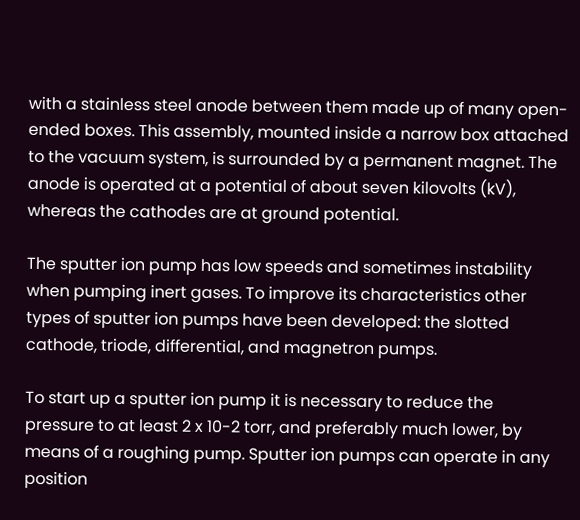with a stainless steel anode between them made up of many open-ended boxes. This assembly, mounted inside a narrow box attached to the vacuum system, is surrounded by a permanent magnet. The anode is operated at a potential of about seven kilovolts (kV), whereas the cathodes are at ground potential.

The sputter ion pump has low speeds and sometimes instability when pumping inert gases. To improve its characteristics other types of sputter ion pumps have been developed: the slotted cathode, triode, differential, and magnetron pumps.

To start up a sputter ion pump it is necessary to reduce the pressure to at least 2 x 10-2 torr, and preferably much lower, by means of a roughing pump. Sputter ion pumps can operate in any position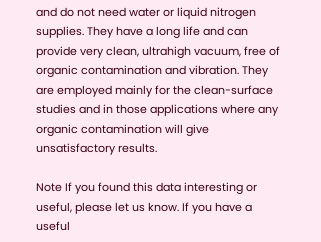and do not need water or liquid nitrogen supplies. They have a long life and can provide very clean, ultrahigh vacuum, free of organic contamination and vibration. They are employed mainly for the clean-surface studies and in those applications where any organic contamination will give unsatisfactory results.

Note If you found this data interesting or useful, please let us know. If you have a useful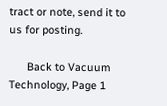tract or note, send it to us for posting.

      Back to Vacuum Technology, Page 1